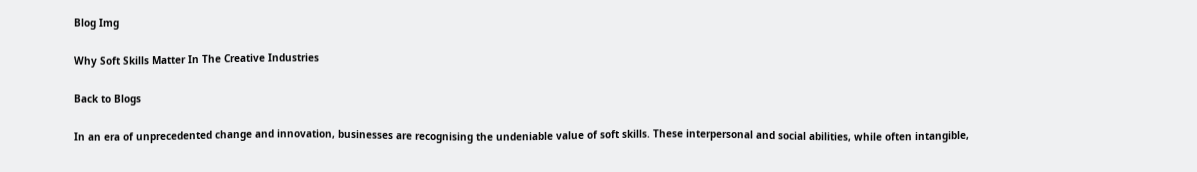Blog Img

Why Soft Skills Matter In The Creative Industries

Back to Blogs

In an era of unprecedented change and innovation, businesses are recognising the undeniable value of soft skills. These interpersonal and social abilities, while often intangible,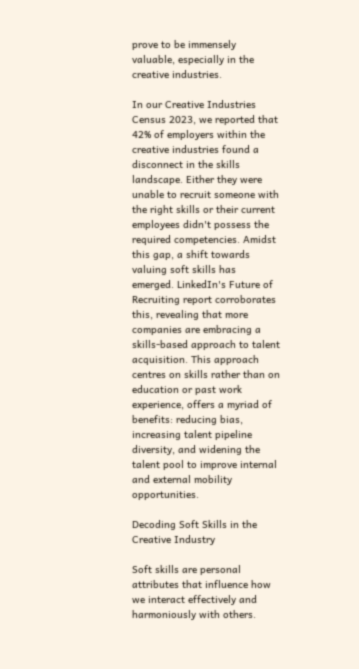prove to be immensely valuable, especially in the creative industries.

In our Creative Industries Census 2023, we reported that 42% of employers within the creative industries found a disconnect in the skills landscape. Either they were unable to recruit someone with the right skills or their current employees didn't possess the required competencies. Amidst this gap, a shift towards valuing soft skills has emerged. LinkedIn's Future of Recruiting report corroborates this, revealing that more companies are embracing a skills-based approach to talent acquisition. This approach centres on skills rather than on education or past work experience, offers a myriad of benefits: reducing bias, increasing talent pipeline diversity, and widening the talent pool to improve internal and external mobility opportunities.

Decoding Soft Skills in the Creative Industry

Soft skills are personal attributes that influence how we interact effectively and harmoniously with others.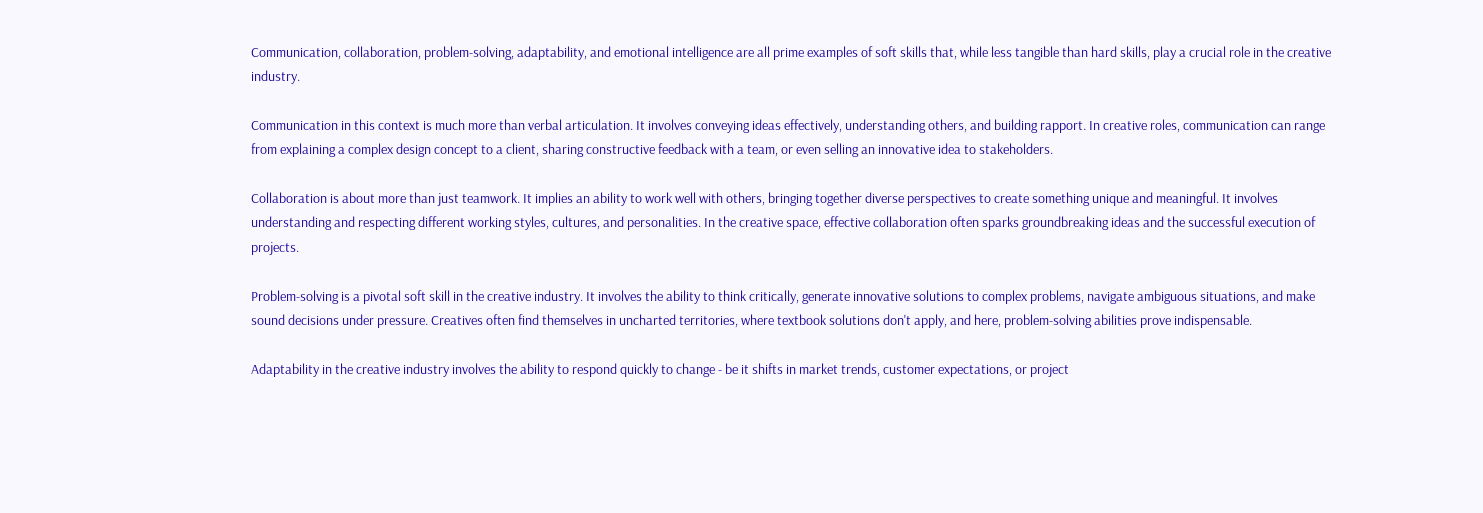Communication, collaboration, problem-solving, adaptability, and emotional intelligence are all prime examples of soft skills that, while less tangible than hard skills, play a crucial role in the creative industry.

Communication in this context is much more than verbal articulation. It involves conveying ideas effectively, understanding others, and building rapport. In creative roles, communication can range from explaining a complex design concept to a client, sharing constructive feedback with a team, or even selling an innovative idea to stakeholders.

Collaboration is about more than just teamwork. It implies an ability to work well with others, bringing together diverse perspectives to create something unique and meaningful. It involves understanding and respecting different working styles, cultures, and personalities. In the creative space, effective collaboration often sparks groundbreaking ideas and the successful execution of projects.

Problem-solving is a pivotal soft skill in the creative industry. It involves the ability to think critically, generate innovative solutions to complex problems, navigate ambiguous situations, and make sound decisions under pressure. Creatives often find themselves in uncharted territories, where textbook solutions don't apply, and here, problem-solving abilities prove indispensable.

Adaptability in the creative industry involves the ability to respond quickly to change - be it shifts in market trends, customer expectations, or project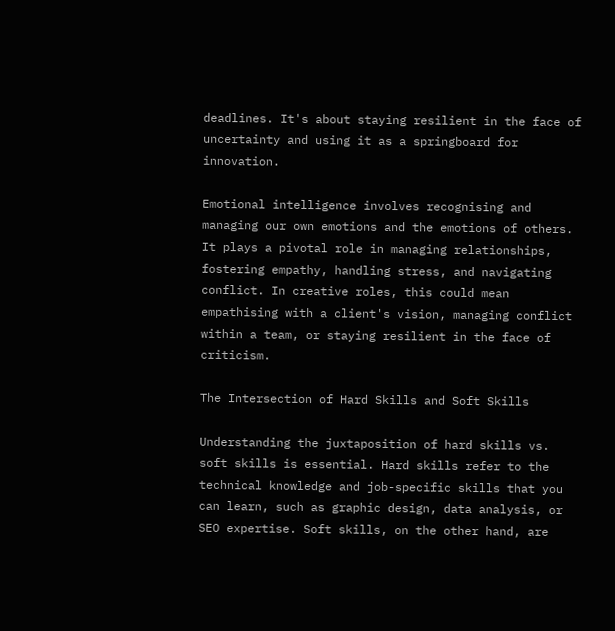deadlines. It's about staying resilient in the face of uncertainty and using it as a springboard for innovation.

Emotional intelligence involves recognising and managing our own emotions and the emotions of others. It plays a pivotal role in managing relationships, fostering empathy, handling stress, and navigating conflict. In creative roles, this could mean empathising with a client's vision, managing conflict within a team, or staying resilient in the face of criticism.

The Intersection of Hard Skills and Soft Skills

Understanding the juxtaposition of hard skills vs. soft skills is essential. Hard skills refer to the technical knowledge and job-specific skills that you can learn, such as graphic design, data analysis, or SEO expertise. Soft skills, on the other hand, are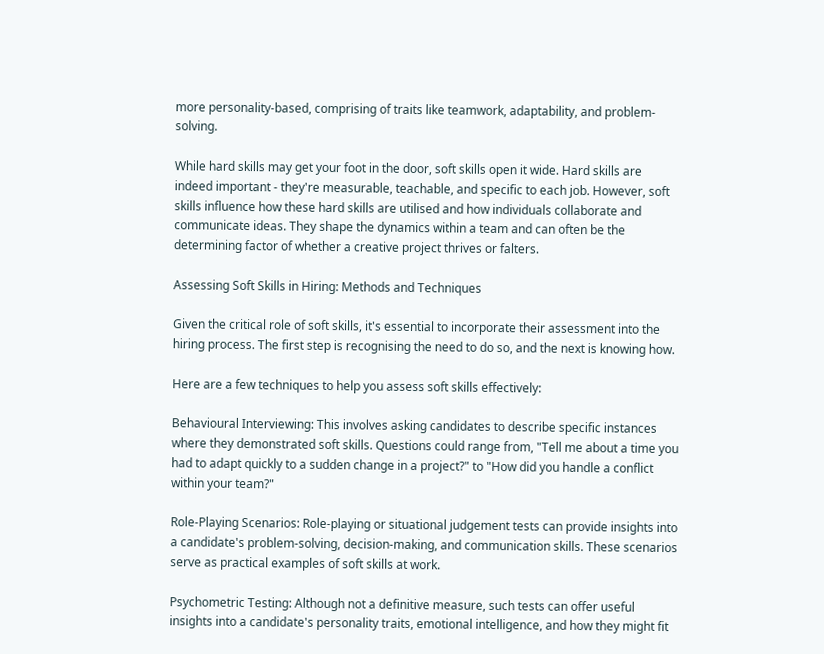more personality-based, comprising of traits like teamwork, adaptability, and problem-solving.

While hard skills may get your foot in the door, soft skills open it wide. Hard skills are indeed important - they're measurable, teachable, and specific to each job. However, soft skills influence how these hard skills are utilised and how individuals collaborate and communicate ideas. They shape the dynamics within a team and can often be the determining factor of whether a creative project thrives or falters.

Assessing Soft Skills in Hiring: Methods and Techniques

Given the critical role of soft skills, it's essential to incorporate their assessment into the hiring process. The first step is recognising the need to do so, and the next is knowing how.

Here are a few techniques to help you assess soft skills effectively:

Behavioural Interviewing: This involves asking candidates to describe specific instances where they demonstrated soft skills. Questions could range from, "Tell me about a time you had to adapt quickly to a sudden change in a project?" to "How did you handle a conflict within your team?"

Role-Playing Scenarios: Role-playing or situational judgement tests can provide insights into a candidate's problem-solving, decision-making, and communication skills. These scenarios serve as practical examples of soft skills at work.

Psychometric Testing: Although not a definitive measure, such tests can offer useful insights into a candidate's personality traits, emotional intelligence, and how they might fit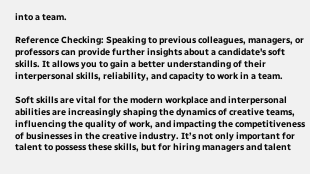into a team.

Reference Checking: Speaking to previous colleagues, managers, or professors can provide further insights about a candidate's soft skills. It allows you to gain a better understanding of their interpersonal skills, reliability, and capacity to work in a team.

Soft skills are vital for the modern workplace and interpersonal abilities are increasingly shaping the dynamics of creative teams, influencing the quality of work, and impacting the competitiveness of businesses in the creative industry. It’s not only important for talent to possess these skills, but for hiring managers and talent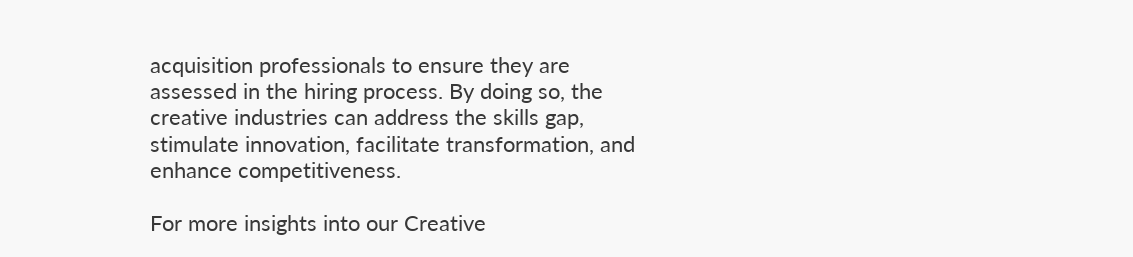acquisition professionals to ensure they are assessed in the hiring process. By doing so, the creative industries can address the skills gap, stimulate innovation, facilitate transformation, and enhance competitiveness.

For more insights into our Creative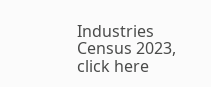Industries Census 2023, click here